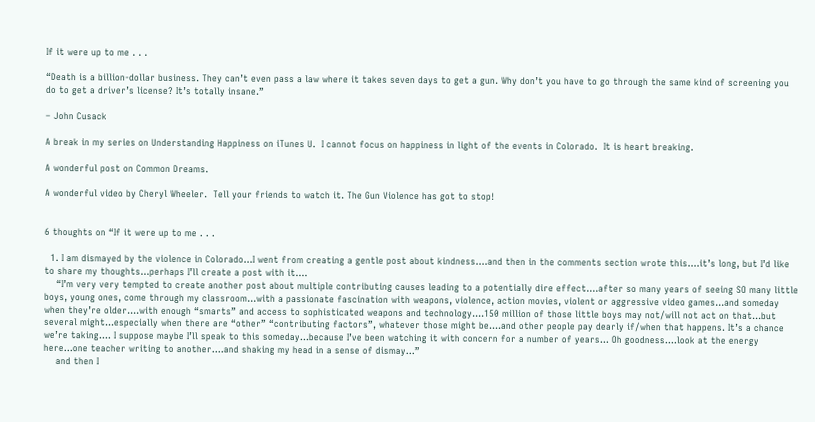If it were up to me . . .

“Death is a billion-dollar business. They can’t even pass a law where it takes seven days to get a gun. Why don’t you have to go through the same kind of screening you do to get a driver’s license? It’s totally insane.”

– John Cusack

A break in my series on Understanding Happiness on iTunes U.  I cannot focus on happiness in light of the events in Colorado.  It is heart breaking.

A wonderful post on Common Dreams.

A wonderful video by Cheryl Wheeler.  Tell your friends to watch it. The Gun Violence has got to stop!


6 thoughts on “If it were up to me . . .

  1. I am dismayed by the violence in Colorado…I went from creating a gentle post about kindness….and then in the comments section wrote this….it’s long, but I’d like to share my thoughts…perhaps I’ll create a post with it….
    “I’m very very tempted to create another post about multiple contributing causes leading to a potentially dire effect….after so many years of seeing SO many little boys, young ones, come through my classroom…with a passionate fascination with weapons, violence, action movies, violent or aggressive video games…and someday when they’re older….with enough “smarts” and access to sophisticated weapons and technology….150 million of those little boys may not/will not act on that…but several might…especially when there are “other” “contributing factors”, whatever those might be….and other people pay dearly if/when that happens. It’s a chance we’re taking…. I suppose maybe I’ll speak to this someday…because I’ve been watching it with concern for a number of years… Oh goodness….look at the energy here…one teacher writing to another….and shaking my head in a sense of dismay…”
    and then I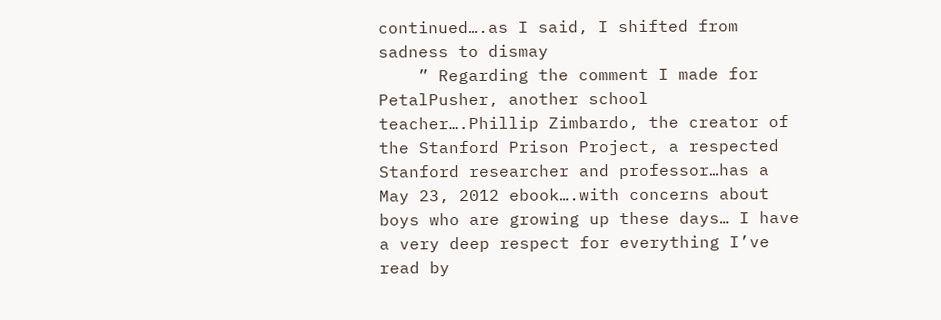continued….as I said, I shifted from sadness to dismay
    ” Regarding the comment I made for PetalPusher, another school teacher….Phillip Zimbardo, the creator of the Stanford Prison Project, a respected Stanford researcher and professor…has a May 23, 2012 ebook….with concerns about boys who are growing up these days… I have a very deep respect for everything I’ve read by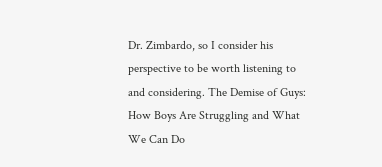Dr. Zimbardo, so I consider his perspective to be worth listening to and considering. The Demise of Guys: How Boys Are Struggling and What We Can Do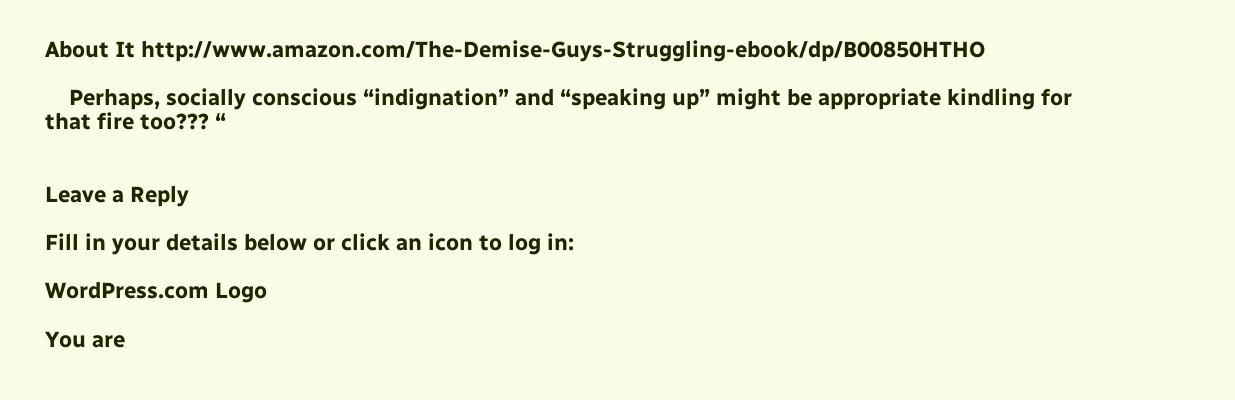About It http://www.amazon.com/The-Demise-Guys-Struggling-ebook/dp/B00850HTHO

    Perhaps, socially conscious “indignation” and “speaking up” might be appropriate kindling for that fire too??? “


Leave a Reply

Fill in your details below or click an icon to log in:

WordPress.com Logo

You are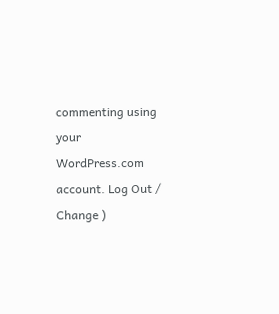commenting using your WordPress.com account. Log Out /  Change )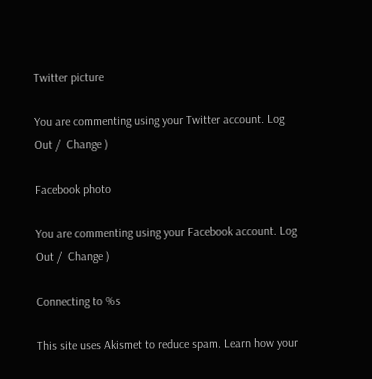Twitter picture

You are commenting using your Twitter account. Log Out /  Change )

Facebook photo

You are commenting using your Facebook account. Log Out /  Change )

Connecting to %s

This site uses Akismet to reduce spam. Learn how your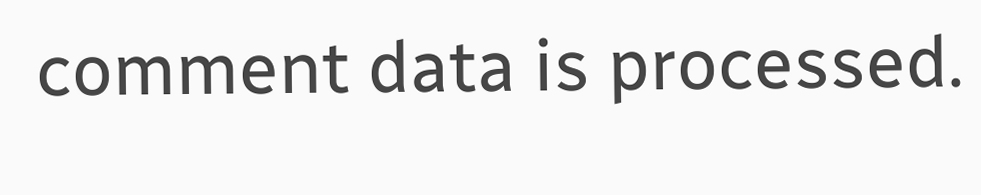comment data is processed.